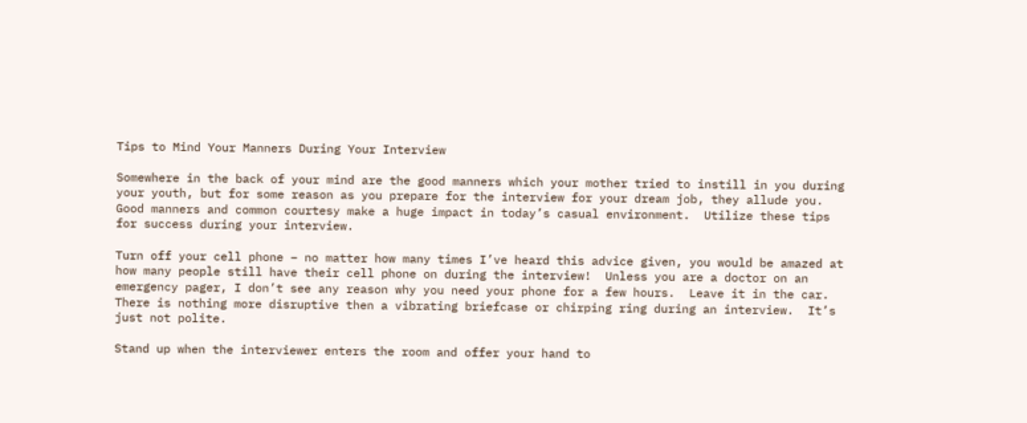Tips to Mind Your Manners During Your Interview

Somewhere in the back of your mind are the good manners which your mother tried to instill in you during your youth, but for some reason as you prepare for the interview for your dream job, they allude you.  Good manners and common courtesy make a huge impact in today’s casual environment.  Utilize these tips for success during your interview.

Turn off your cell phone – no matter how many times I’ve heard this advice given, you would be amazed at how many people still have their cell phone on during the interview!  Unless you are a doctor on an emergency pager, I don’t see any reason why you need your phone for a few hours.  Leave it in the car.  There is nothing more disruptive then a vibrating briefcase or chirping ring during an interview.  It’s just not polite.

Stand up when the interviewer enters the room and offer your hand to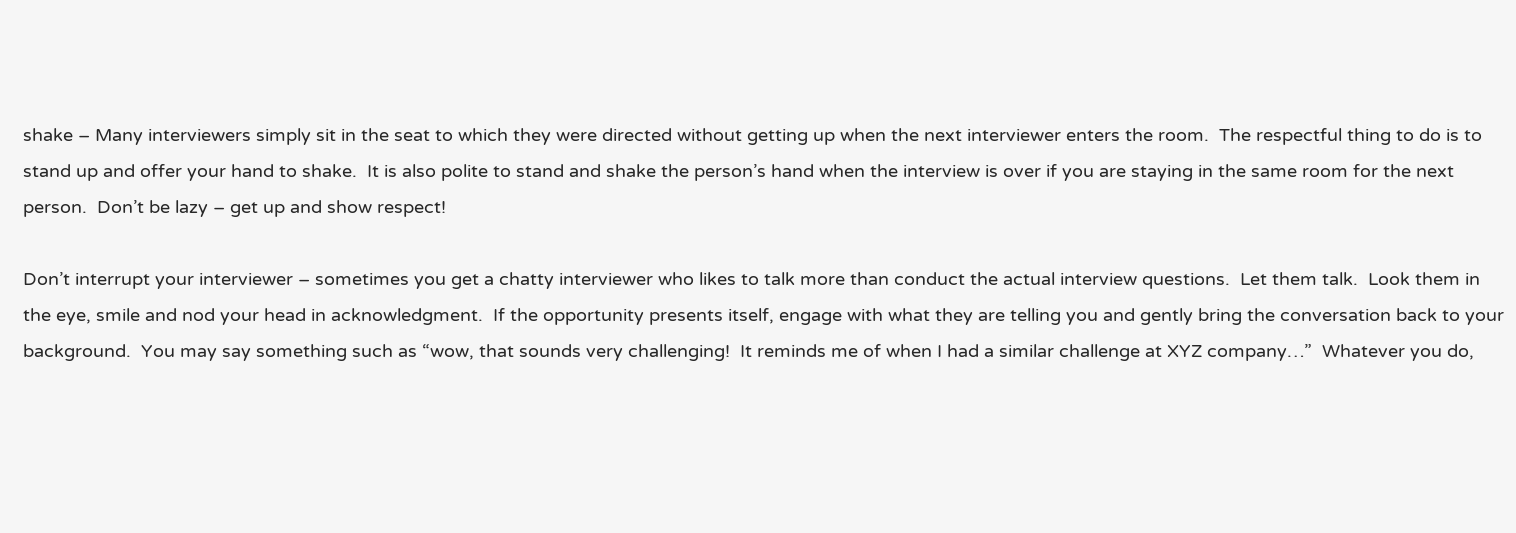shake – Many interviewers simply sit in the seat to which they were directed without getting up when the next interviewer enters the room.  The respectful thing to do is to stand up and offer your hand to shake.  It is also polite to stand and shake the person’s hand when the interview is over if you are staying in the same room for the next person.  Don’t be lazy – get up and show respect!

Don’t interrupt your interviewer – sometimes you get a chatty interviewer who likes to talk more than conduct the actual interview questions.  Let them talk.  Look them in the eye, smile and nod your head in acknowledgment.  If the opportunity presents itself, engage with what they are telling you and gently bring the conversation back to your background.  You may say something such as “wow, that sounds very challenging!  It reminds me of when I had a similar challenge at XYZ company…”  Whatever you do,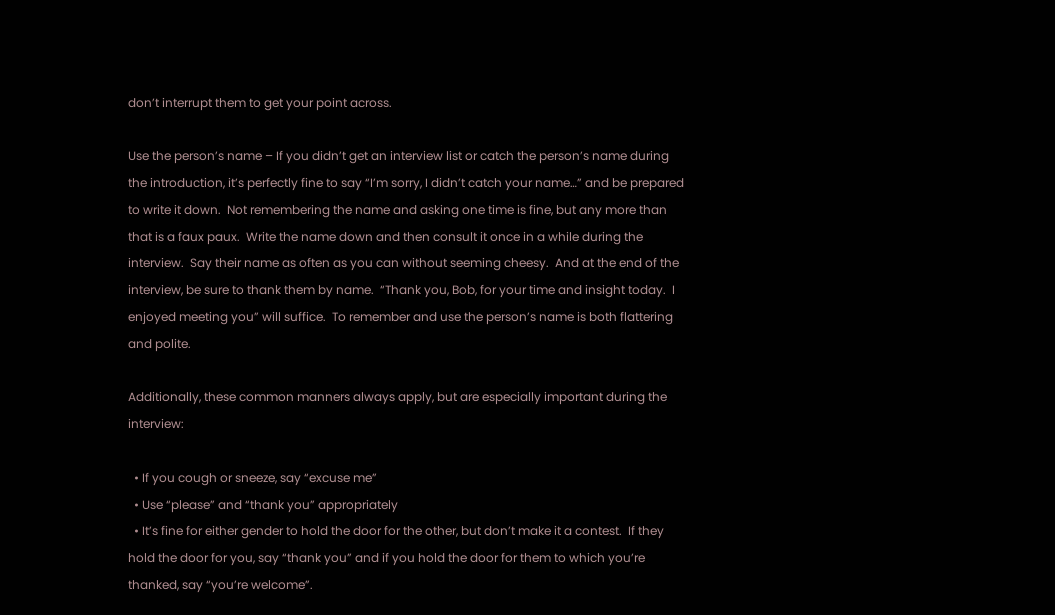don’t interrupt them to get your point across.

Use the person’s name – If you didn’t get an interview list or catch the person’s name during the introduction, it’s perfectly fine to say “I’m sorry, I didn’t catch your name…” and be prepared to write it down.  Not remembering the name and asking one time is fine, but any more than that is a faux paux.  Write the name down and then consult it once in a while during the interview.  Say their name as often as you can without seeming cheesy.  And at the end of the interview, be sure to thank them by name.  “Thank you, Bob, for your time and insight today.  I enjoyed meeting you” will suffice.  To remember and use the person’s name is both flattering and polite.

Additionally, these common manners always apply, but are especially important during the interview:

  • If you cough or sneeze, say “excuse me”
  • Use “please” and “thank you” appropriately
  • It’s fine for either gender to hold the door for the other, but don’t make it a contest.  If they hold the door for you, say “thank you” and if you hold the door for them to which you’re thanked, say “you’re welcome”.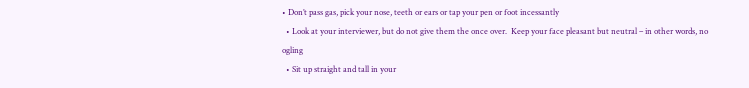• Don’t pass gas, pick your nose, teeth or ears or tap your pen or foot incessantly
  • Look at your interviewer, but do not give them the once over.  Keep your face pleasant but neutral – in other words, no ogling
  • Sit up straight and tall in your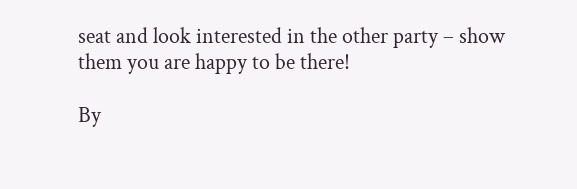seat and look interested in the other party – show them you are happy to be there!

By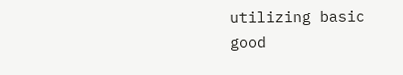utilizing basic good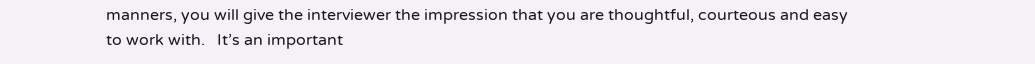manners, you will give the interviewer the impression that you are thoughtful, courteous and easy to work with.   It’s an important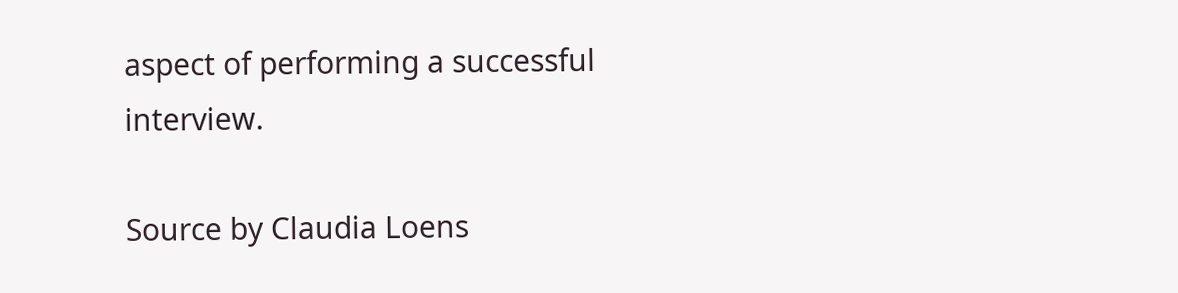aspect of performing a successful interview.

Source by Claudia Loens